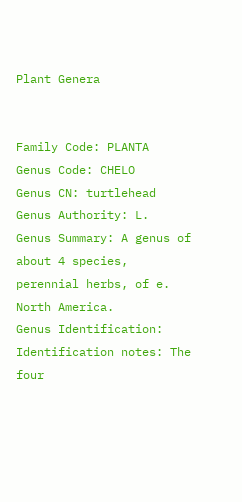Plant Genera


Family Code: PLANTA
Genus Code: CHELO
Genus CN: turtlehead
Genus Authority: L.
Genus Summary: A genus of about 4 species, perennial herbs, of e. North America.
Genus Identification: Identification notes: The four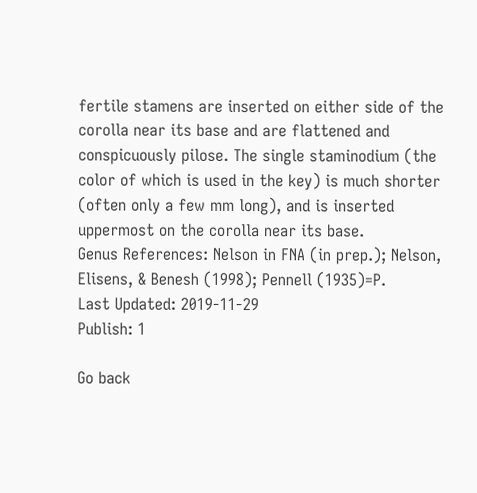fertile stamens are inserted on either side of the corolla near its base and are flattened and conspicuously pilose. The single staminodium (the color of which is used in the key) is much shorter (often only a few mm long), and is inserted uppermost on the corolla near its base.
Genus References: Nelson in FNA (in prep.); Nelson, Elisens, & Benesh (1998); Pennell (1935)=P.
Last Updated: 2019-11-29
Publish: 1

Go back